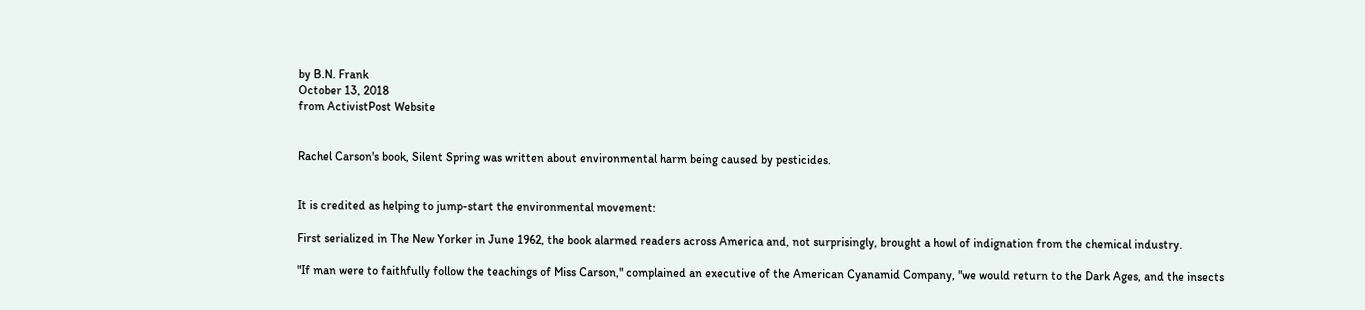by B.N. Frank
October 13, 2018
from ActivistPost Website


Rachel Carson's book, Silent Spring was written about environmental harm being caused by pesticides.


It is credited as helping to jump-start the environmental movement:

First serialized in The New Yorker in June 1962, the book alarmed readers across America and, not surprisingly, brought a howl of indignation from the chemical industry.

"If man were to faithfully follow the teachings of Miss Carson," complained an executive of the American Cyanamid Company, "we would return to the Dark Ages, and the insects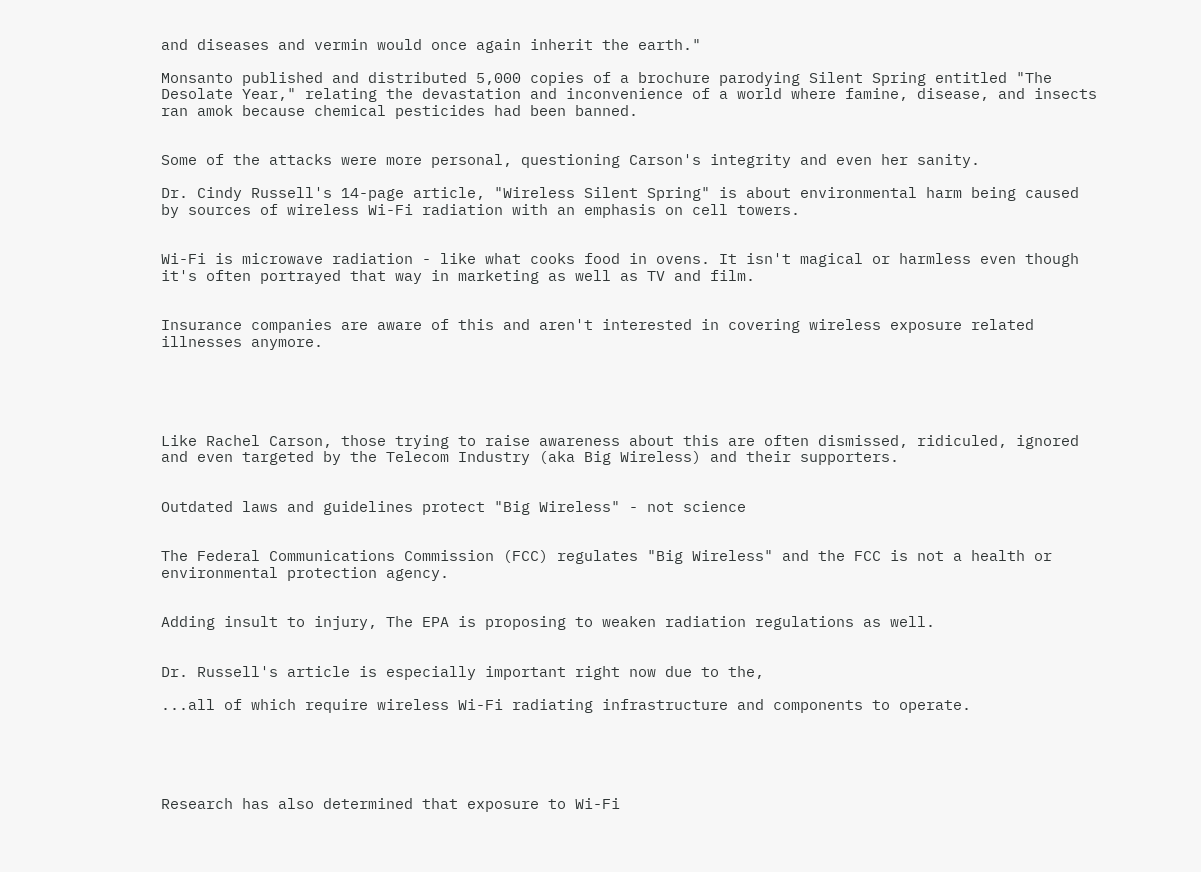and diseases and vermin would once again inherit the earth."

Monsanto published and distributed 5,000 copies of a brochure parodying Silent Spring entitled "The Desolate Year," relating the devastation and inconvenience of a world where famine, disease, and insects ran amok because chemical pesticides had been banned.


Some of the attacks were more personal, questioning Carson's integrity and even her sanity.

Dr. Cindy Russell's 14-page article, "Wireless Silent Spring" is about environmental harm being caused by sources of wireless Wi-Fi radiation with an emphasis on cell towers.


Wi-Fi is microwave radiation - like what cooks food in ovens. It isn't magical or harmless even though it's often portrayed that way in marketing as well as TV and film.


Insurance companies are aware of this and aren't interested in covering wireless exposure related illnesses anymore.





Like Rachel Carson, those trying to raise awareness about this are often dismissed, ridiculed, ignored and even targeted by the Telecom Industry (aka Big Wireless) and their supporters.


Outdated laws and guidelines protect "Big Wireless" - not science


The Federal Communications Commission (FCC) regulates "Big Wireless" and the FCC is not a health or environmental protection agency.


Adding insult to injury, The EPA is proposing to weaken radiation regulations as well.


Dr. Russell's article is especially important right now due to the,

...all of which require wireless Wi-Fi radiating infrastructure and components to operate.





Research has also determined that exposure to Wi-Fi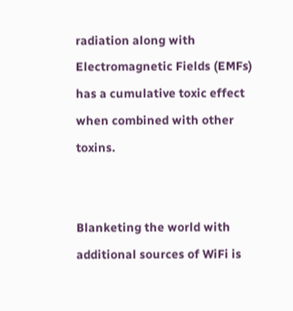radiation along with Electromagnetic Fields (EMFs) has a cumulative toxic effect when combined with other toxins.


Blanketing the world with additional sources of WiFi is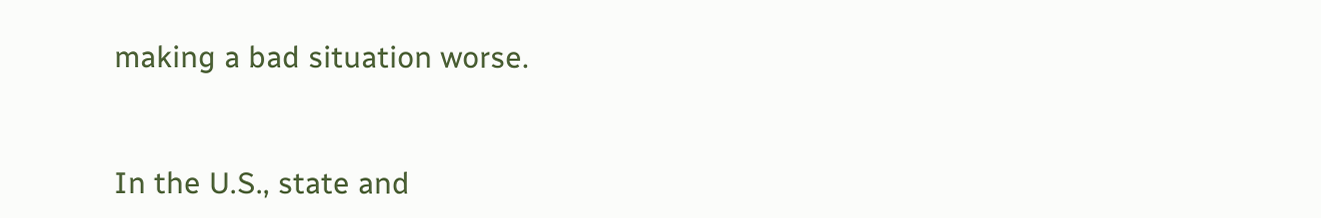making a bad situation worse.


In the U.S., state and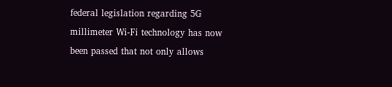federal legislation regarding 5G millimeter Wi-Fi technology has now been passed that not only allows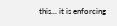this... it is enforcing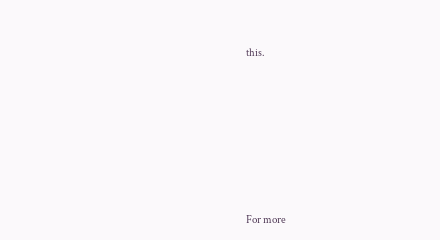this.







For more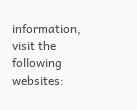information, visit the following websites: